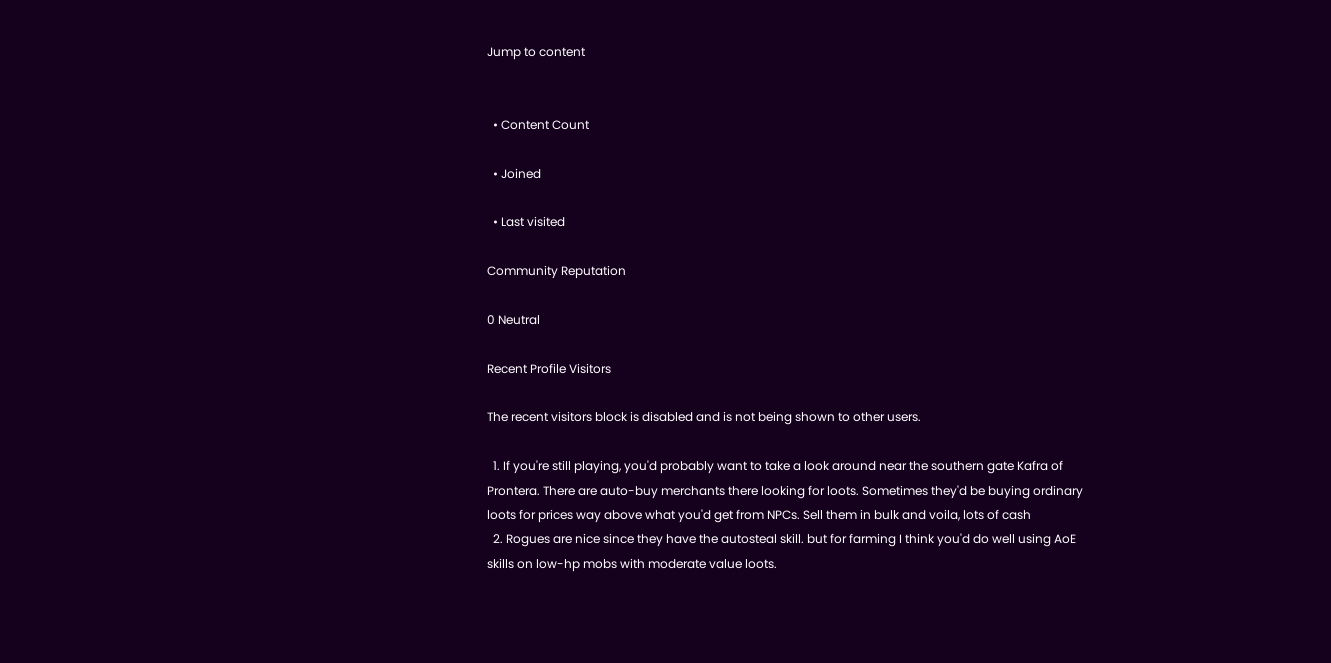Jump to content


  • Content Count

  • Joined

  • Last visited

Community Reputation

0 Neutral

Recent Profile Visitors

The recent visitors block is disabled and is not being shown to other users.

  1. If you're still playing, you'd probably want to take a look around near the southern gate Kafra of Prontera. There are auto-buy merchants there looking for loots. Sometimes they'd be buying ordinary loots for prices way above what you'd get from NPCs. Sell them in bulk and voila, lots of cash
  2. Rogues are nice since they have the autosteal skill. but for farming I think you'd do well using AoE skills on low-hp mobs with moderate value loots.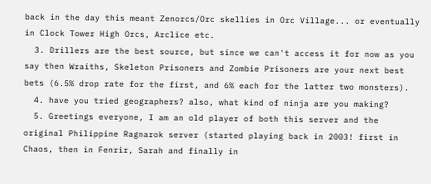back in the day this meant Zenorcs/Orc skellies in Orc Village... or eventually in Clock Tower High Orcs, Arclice etc.
  3. Drillers are the best source, but since we can't access it for now as you say then Wraiths, Skeleton Prisoners and Zombie Prisoners are your next best bets (6.5% drop rate for the first, and 6% each for the latter two monsters).
  4. have you tried geographers? also, what kind of ninja are you making?
  5. Greetings everyone, I am an old player of both this server and the original Philippine Ragnarok server (started playing back in 2003! first in Chaos, then in Fenrir, Sarah and finally in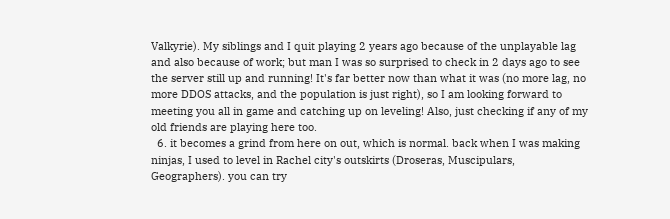Valkyrie). My siblings and I quit playing 2 years ago because of the unplayable lag and also because of work; but man I was so surprised to check in 2 days ago to see the server still up and running! It's far better now than what it was (no more lag, no more DDOS attacks, and the population is just right), so I am looking forward to meeting you all in game and catching up on leveling! Also, just checking if any of my old friends are playing here too.
  6. it becomes a grind from here on out, which is normal. back when I was making ninjas, I used to level in Rachel city's outskirts (Droseras, Muscipulars, Geographers). you can try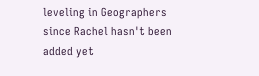leveling in Geographers since Rachel hasn't been added yet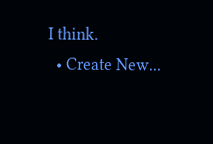I think.
  • Create New...